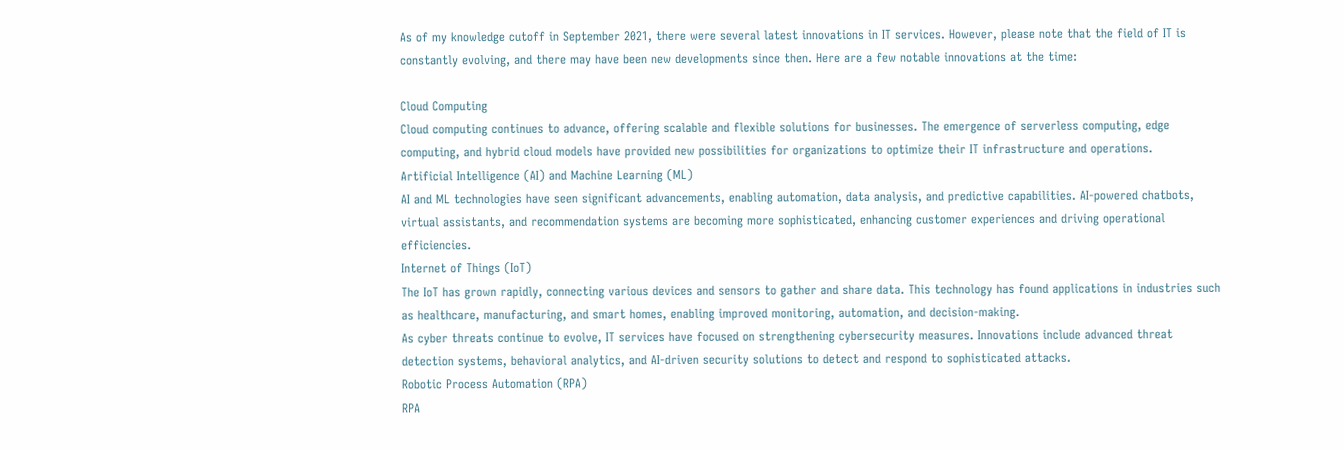As of my knowledge cutoff in September 2021, there were several latest innovations in IT services. However, please note that the field of IT is constantly evolving, and there may have been new developments since then. Here are a few notable innovations at the time:

Cloud Computing
Cloud computing continues to advance, offering scalable and flexible solutions for businesses. The emergence of serverless computing, edge computing, and hybrid cloud models have provided new possibilities for organizations to optimize their IT infrastructure and operations.
Artificial Intelligence (AI) and Machine Learning (ML)
AI and ML technologies have seen significant advancements, enabling automation, data analysis, and predictive capabilities. AI-powered chatbots, virtual assistants, and recommendation systems are becoming more sophisticated, enhancing customer experiences and driving operational efficiencies.
Internet of Things (IoT)
The IoT has grown rapidly, connecting various devices and sensors to gather and share data. This technology has found applications in industries such as healthcare, manufacturing, and smart homes, enabling improved monitoring, automation, and decision-making.
As cyber threats continue to evolve, IT services have focused on strengthening cybersecurity measures. Innovations include advanced threat detection systems, behavioral analytics, and AI-driven security solutions to detect and respond to sophisticated attacks.
Robotic Process Automation (RPA)
RPA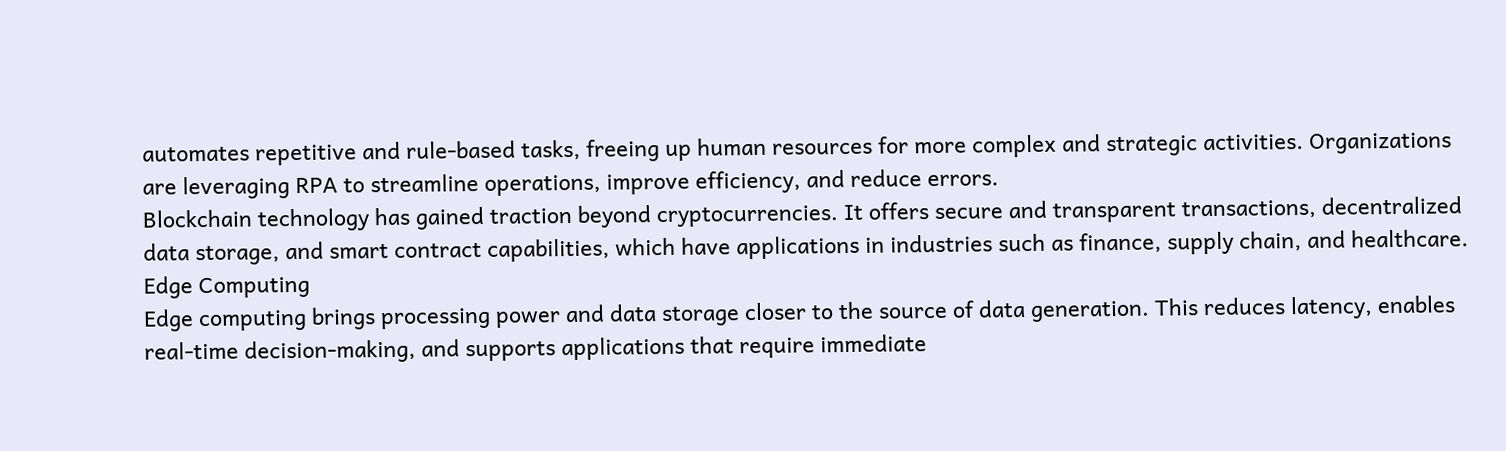automates repetitive and rule-based tasks, freeing up human resources for more complex and strategic activities. Organizations are leveraging RPA to streamline operations, improve efficiency, and reduce errors.
Blockchain technology has gained traction beyond cryptocurrencies. It offers secure and transparent transactions, decentralized data storage, and smart contract capabilities, which have applications in industries such as finance, supply chain, and healthcare.
Edge Computing
Edge computing brings processing power and data storage closer to the source of data generation. This reduces latency, enables real-time decision-making, and supports applications that require immediate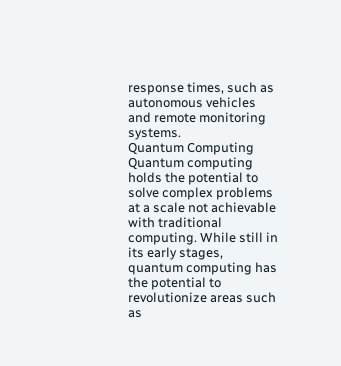response times, such as autonomous vehicles and remote monitoring systems.
Quantum Computing
Quantum computing holds the potential to solve complex problems at a scale not achievable with traditional computing. While still in its early stages, quantum computing has the potential to revolutionize areas such as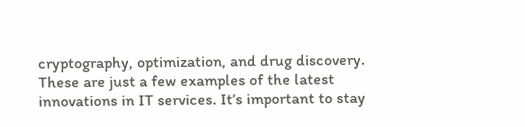cryptography, optimization, and drug discovery.
These are just a few examples of the latest innovations in IT services. It’s important to stay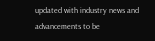updated with industry news and advancements to be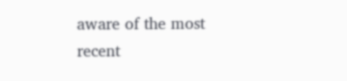aware of the most recent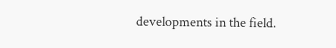developments in the field.